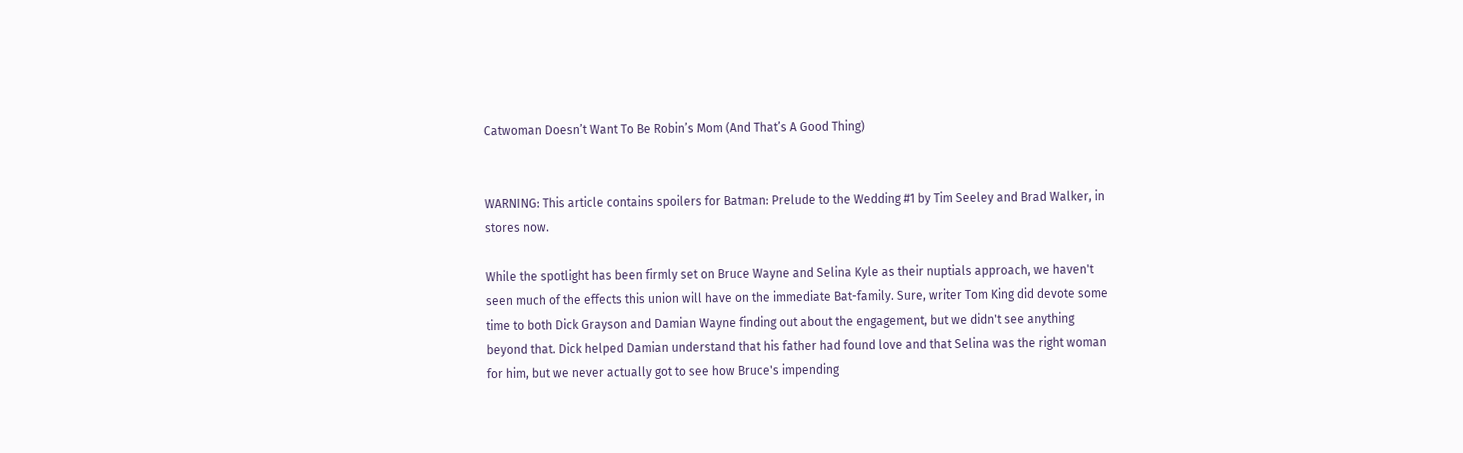Catwoman Doesn’t Want To Be Robin’s Mom (And That’s A Good Thing)


WARNING: This article contains spoilers for Batman: Prelude to the Wedding #1 by Tim Seeley and Brad Walker, in stores now.

While the spotlight has been firmly set on Bruce Wayne and Selina Kyle as their nuptials approach, we haven't seen much of the effects this union will have on the immediate Bat-family. Sure, writer Tom King did devote some time to both Dick Grayson and Damian Wayne finding out about the engagement, but we didn't see anything beyond that. Dick helped Damian understand that his father had found love and that Selina was the right woman for him, but we never actually got to see how Bruce's impending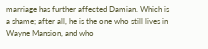marriage has further affected Damian. Which is a shame; after all, he is the one who still lives in Wayne Mansion, and who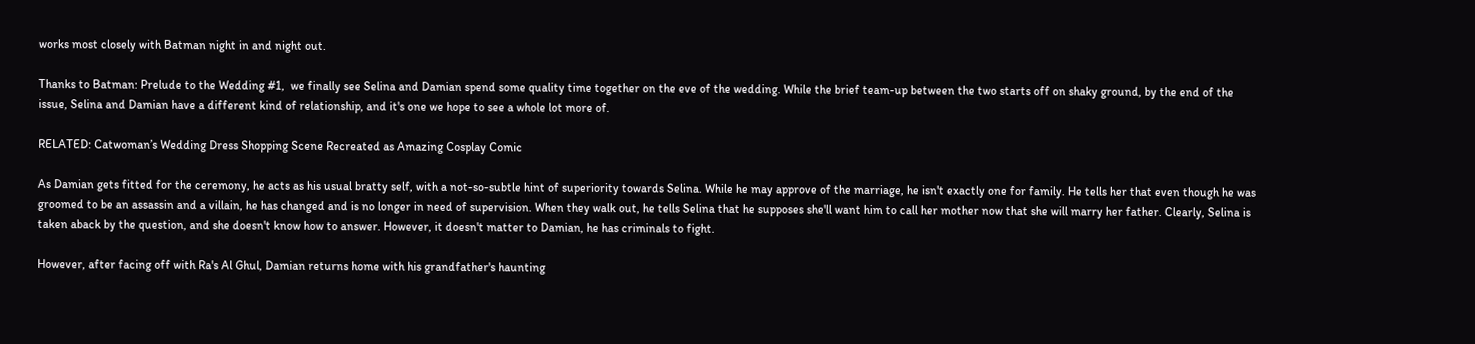works most closely with Batman night in and night out.

Thanks to Batman: Prelude to the Wedding #1,  we finally see Selina and Damian spend some quality time together on the eve of the wedding. While the brief team-up between the two starts off on shaky ground, by the end of the issue, Selina and Damian have a different kind of relationship, and it's one we hope to see a whole lot more of.

RELATED: Catwoman’s Wedding Dress Shopping Scene Recreated as Amazing Cosplay Comic

As Damian gets fitted for the ceremony, he acts as his usual bratty self, with a not-so-subtle hint of superiority towards Selina. While he may approve of the marriage, he isn't exactly one for family. He tells her that even though he was groomed to be an assassin and a villain, he has changed and is no longer in need of supervision. When they walk out, he tells Selina that he supposes she'll want him to call her mother now that she will marry her father. Clearly, Selina is taken aback by the question, and she doesn't know how to answer. However, it doesn't matter to Damian, he has criminals to fight.

However, after facing off with Ra's Al Ghul, Damian returns home with his grandfather's haunting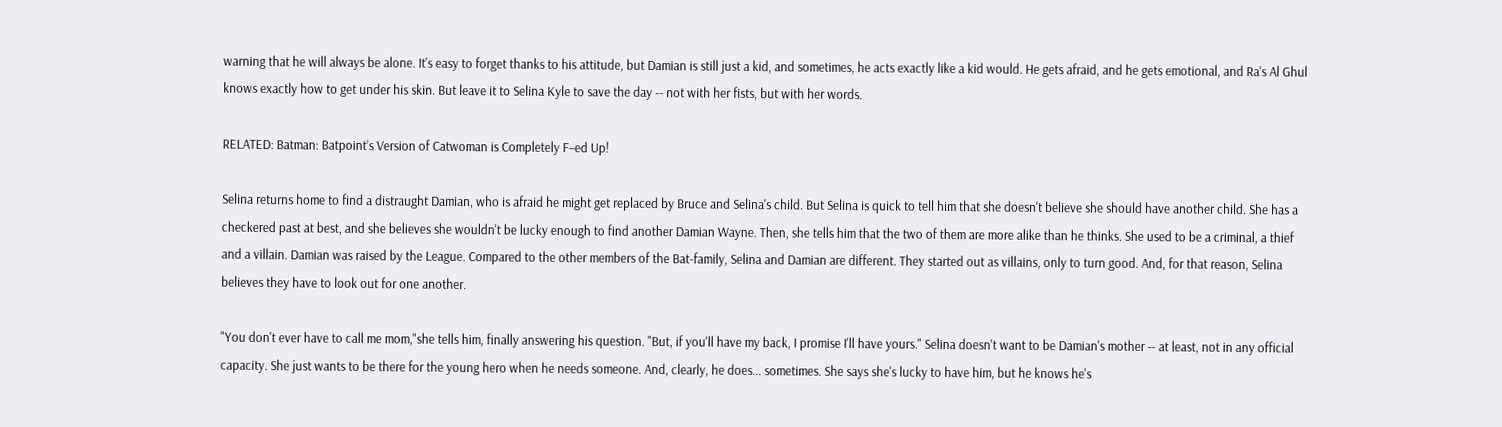warning that he will always be alone. It's easy to forget thanks to his attitude, but Damian is still just a kid, and sometimes, he acts exactly like a kid would. He gets afraid, and he gets emotional, and Ra's Al Ghul knows exactly how to get under his skin. But leave it to Selina Kyle to save the day -- not with her fists, but with her words.

RELATED: Batman: Batpoint’s Version of Catwoman is Completely F–ed Up!

Selina returns home to find a distraught Damian, who is afraid he might get replaced by Bruce and Selina's child. But Selina is quick to tell him that she doesn't believe she should have another child. She has a checkered past at best, and she believes she wouldn't be lucky enough to find another Damian Wayne. Then, she tells him that the two of them are more alike than he thinks. She used to be a criminal, a thief and a villain. Damian was raised by the League. Compared to the other members of the Bat-family, Selina and Damian are different. They started out as villains, only to turn good. And, for that reason, Selina believes they have to look out for one another.

"You don't ever have to call me mom,"she tells him, finally answering his question. "But, if you'll have my back, I promise I'll have yours." Selina doesn't want to be Damian's mother -- at least, not in any official capacity. She just wants to be there for the young hero when he needs someone. And, clearly, he does... sometimes. She says she's lucky to have him, but he knows he's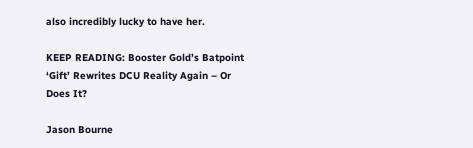also incredibly lucky to have her.

KEEP READING: Booster Gold’s Batpoint ‘Gift’ Rewrites DCU Reality Again – Or Does It?

Jason Bourne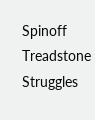Spinoff Treadstone Struggles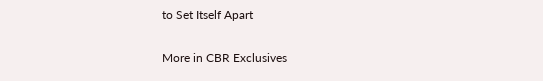to Set Itself Apart

More in CBR Exclusives